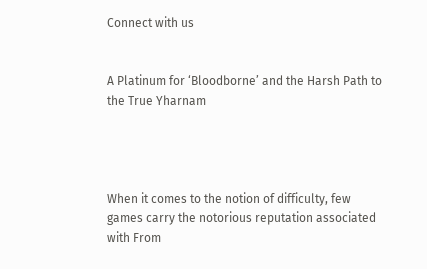Connect with us


A Platinum for ‘Bloodborne’ and the Harsh Path to the True Yharnam




When it comes to the notion of difficulty, few games carry the notorious reputation associated with From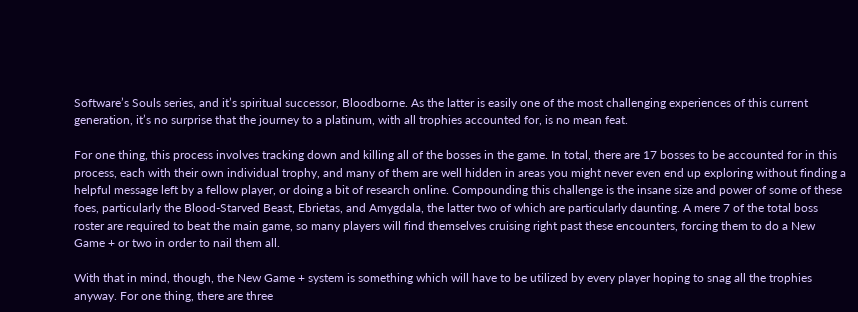Software’s Souls series, and it’s spiritual successor, Bloodborne. As the latter is easily one of the most challenging experiences of this current generation, it’s no surprise that the journey to a platinum, with all trophies accounted for, is no mean feat.

For one thing, this process involves tracking down and killing all of the bosses in the game. In total, there are 17 bosses to be accounted for in this process, each with their own individual trophy, and many of them are well hidden in areas you might never even end up exploring without finding a helpful message left by a fellow player, or doing a bit of research online. Compounding this challenge is the insane size and power of some of these foes, particularly the Blood-Starved Beast, Ebrietas, and Amygdala, the latter two of which are particularly daunting. A mere 7 of the total boss roster are required to beat the main game, so many players will find themselves cruising right past these encounters, forcing them to do a New Game + or two in order to nail them all.

With that in mind, though, the New Game + system is something which will have to be utilized by every player hoping to snag all the trophies anyway. For one thing, there are three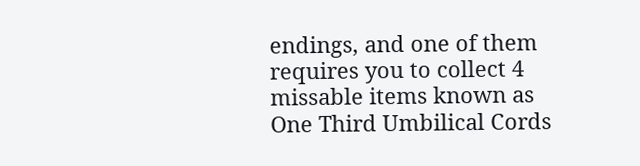endings, and one of them requires you to collect 4 missable items known as One Third Umbilical Cords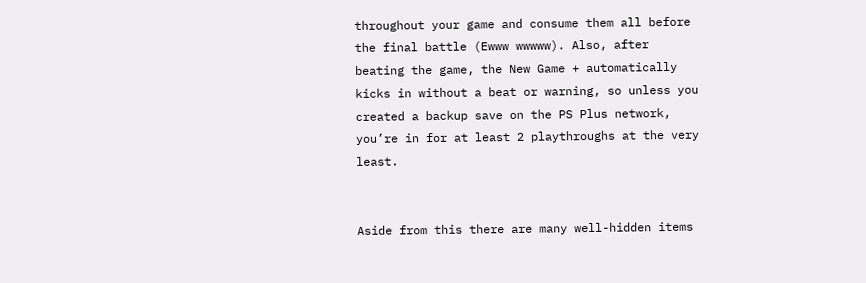throughout your game and consume them all before the final battle (Ewww wwwww). Also, after beating the game, the New Game + automatically kicks in without a beat or warning, so unless you created a backup save on the PS Plus network, you’re in for at least 2 playthroughs at the very least.


Aside from this there are many well-hidden items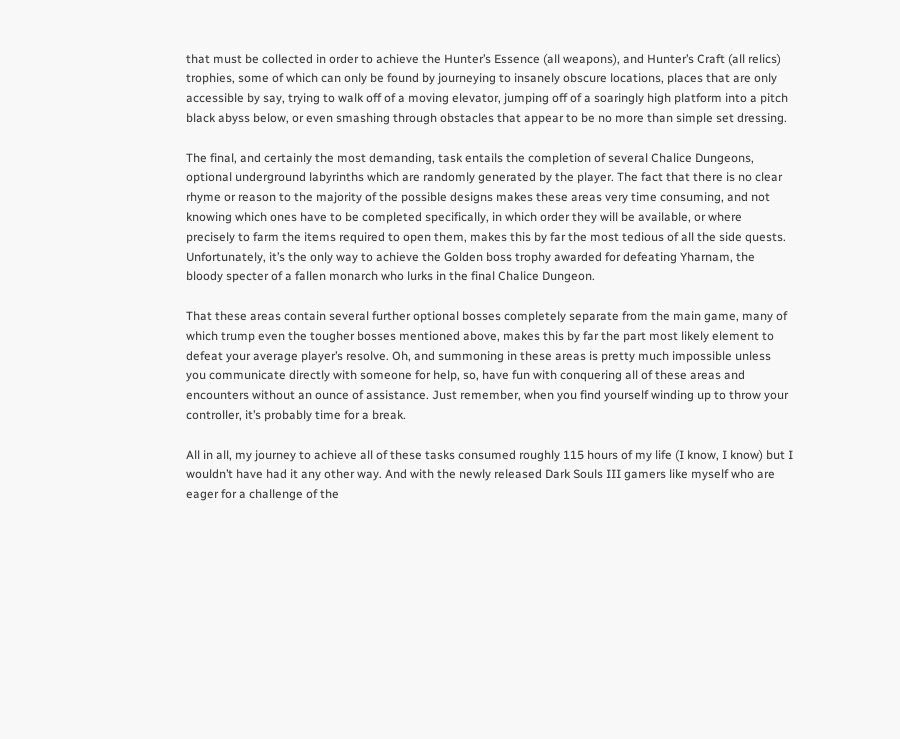that must be collected in order to achieve the Hunter’s Essence (all weapons), and Hunter’s Craft (all relics) trophies, some of which can only be found by journeying to insanely obscure locations, places that are only accessible by say, trying to walk off of a moving elevator, jumping off of a soaringly high platform into a pitch black abyss below, or even smashing through obstacles that appear to be no more than simple set dressing.

The final, and certainly the most demanding, task entails the completion of several Chalice Dungeons, optional underground labyrinths which are randomly generated by the player. The fact that there is no clear rhyme or reason to the majority of the possible designs makes these areas very time consuming, and not knowing which ones have to be completed specifically, in which order they will be available, or where precisely to farm the items required to open them, makes this by far the most tedious of all the side quests. Unfortunately, it’s the only way to achieve the Golden boss trophy awarded for defeating Yharnam, the bloody specter of a fallen monarch who lurks in the final Chalice Dungeon.

That these areas contain several further optional bosses completely separate from the main game, many of which trump even the tougher bosses mentioned above, makes this by far the part most likely element to defeat your average player’s resolve. Oh, and summoning in these areas is pretty much impossible unless you communicate directly with someone for help, so, have fun with conquering all of these areas and encounters without an ounce of assistance. Just remember, when you find yourself winding up to throw your controller, it’s probably time for a break.

All in all, my journey to achieve all of these tasks consumed roughly 115 hours of my life (I know, I know) but I wouldn’t have had it any other way. And with the newly released Dark Souls III gamers like myself who are eager for a challenge of the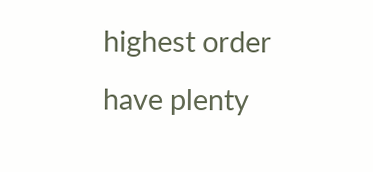highest order have plenty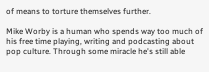of means to torture themselves further.

Mike Worby is a human who spends way too much of his free time playing, writing and podcasting about pop culture. Through some miracle he's still able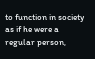to function in society as if he were a regular person,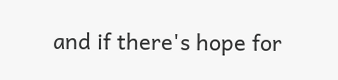and if there's hope for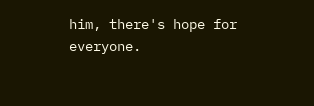him, there's hope for everyone.